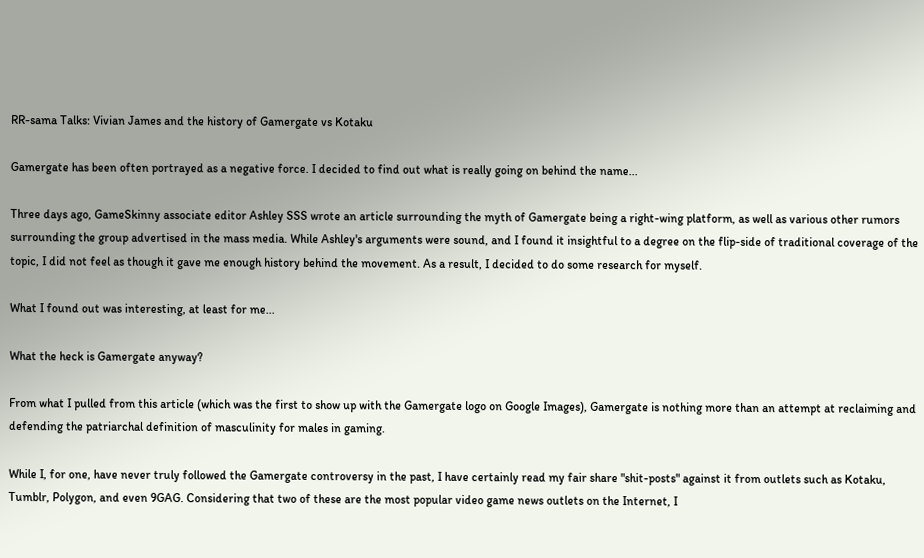RR-sama Talks: Vivian James and the history of Gamergate vs Kotaku

Gamergate has been often portrayed as a negative force. I decided to find out what is really going on behind the name...

Three days ago, GameSkinny associate editor Ashley SSS wrote an article surrounding the myth of Gamergate being a right-wing platform, as well as various other rumors surrounding the group advertised in the mass media. While Ashley's arguments were sound, and I found it insightful to a degree on the flip-side of traditional coverage of the topic, I did not feel as though it gave me enough history behind the movement. As a result, I decided to do some research for myself.

What I found out was interesting, at least for me...

What the heck is Gamergate anyway?

From what I pulled from this article (which was the first to show up with the Gamergate logo on Google Images), Gamergate is nothing more than an attempt at reclaiming and defending the patriarchal definition of masculinity for males in gaming.

While I, for one, have never truly followed the Gamergate controversy in the past, I have certainly read my fair share "shit-posts" against it from outlets such as Kotaku, Tumblr, Polygon, and even 9GAG. Considering that two of these are the most popular video game news outlets on the Internet, I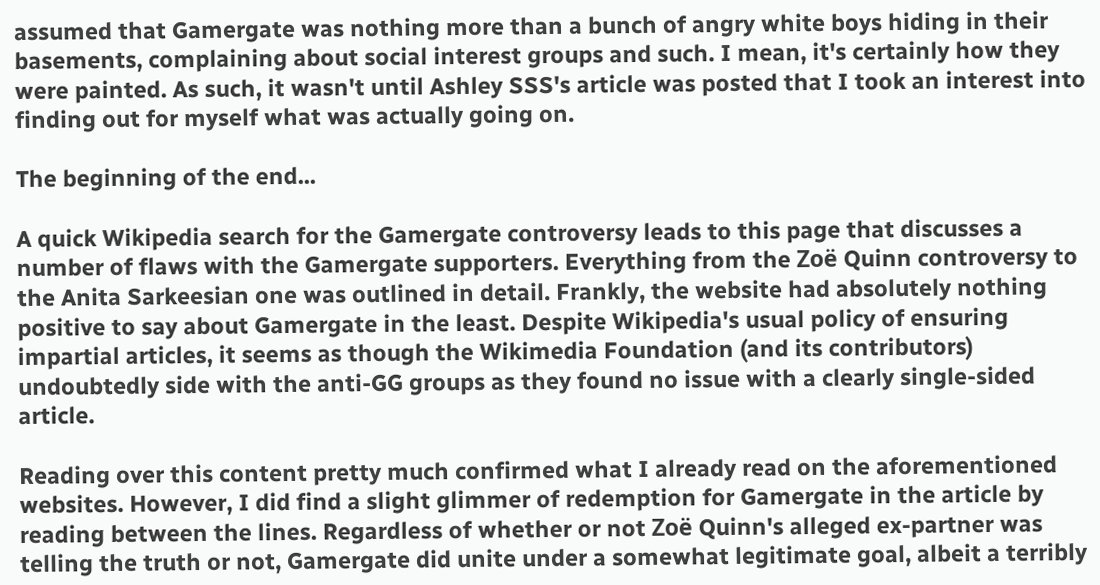assumed that Gamergate was nothing more than a bunch of angry white boys hiding in their basements, complaining about social interest groups and such. I mean, it's certainly how they were painted. As such, it wasn't until Ashley SSS's article was posted that I took an interest into finding out for myself what was actually going on.

The beginning of the end...

A quick Wikipedia search for the Gamergate controversy leads to this page that discusses a number of flaws with the Gamergate supporters. Everything from the Zoë Quinn controversy to the Anita Sarkeesian one was outlined in detail. Frankly, the website had absolutely nothing positive to say about Gamergate in the least. Despite Wikipedia's usual policy of ensuring impartial articles, it seems as though the Wikimedia Foundation (and its contributors) undoubtedly side with the anti-GG groups as they found no issue with a clearly single-sided article.

Reading over this content pretty much confirmed what I already read on the aforementioned websites. However, I did find a slight glimmer of redemption for Gamergate in the article by reading between the lines. Regardless of whether or not Zoë Quinn's alleged ex-partner was telling the truth or not, Gamergate did unite under a somewhat legitimate goal, albeit a terribly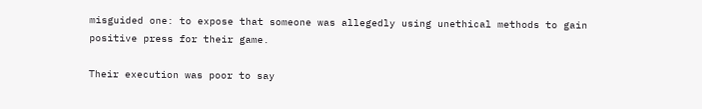misguided one: to expose that someone was allegedly using unethical methods to gain positive press for their game.

Their execution was poor to say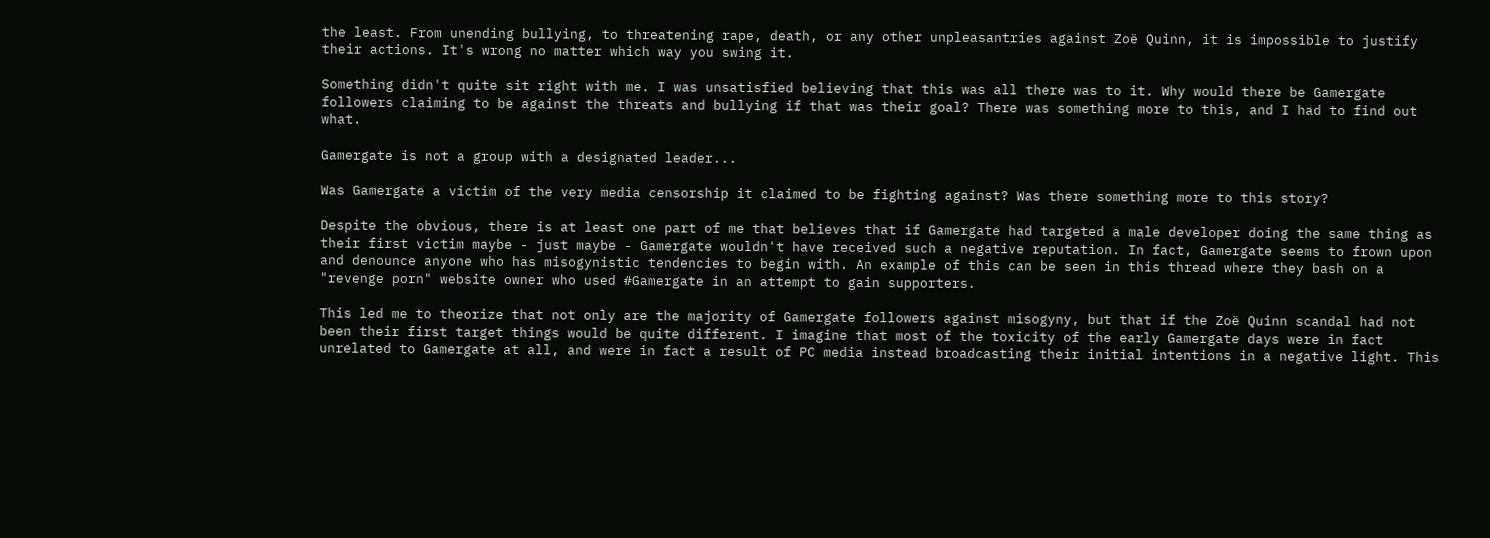the least. From unending bullying, to threatening rape, death, or any other unpleasantries against Zoë Quinn, it is impossible to justify their actions. It's wrong no matter which way you swing it.

Something didn't quite sit right with me. I was unsatisfied believing that this was all there was to it. Why would there be Gamergate followers claiming to be against the threats and bullying if that was their goal? There was something more to this, and I had to find out what.

Gamergate is not a group with a designated leader...

Was Gamergate a victim of the very media censorship it claimed to be fighting against? Was there something more to this story?

Despite the obvious, there is at least one part of me that believes that if Gamergate had targeted a male developer doing the same thing as their first victim maybe - just maybe - Gamergate wouldn't have received such a negative reputation. In fact, Gamergate seems to frown upon and denounce anyone who has misogynistic tendencies to begin with. An example of this can be seen in this thread where they bash on a "revenge porn" website owner who used #Gamergate in an attempt to gain supporters.

This led me to theorize that not only are the majority of Gamergate followers against misogyny, but that if the Zoë Quinn scandal had not been their first target things would be quite different. I imagine that most of the toxicity of the early Gamergate days were in fact unrelated to Gamergate at all, and were in fact a result of PC media instead broadcasting their initial intentions in a negative light. This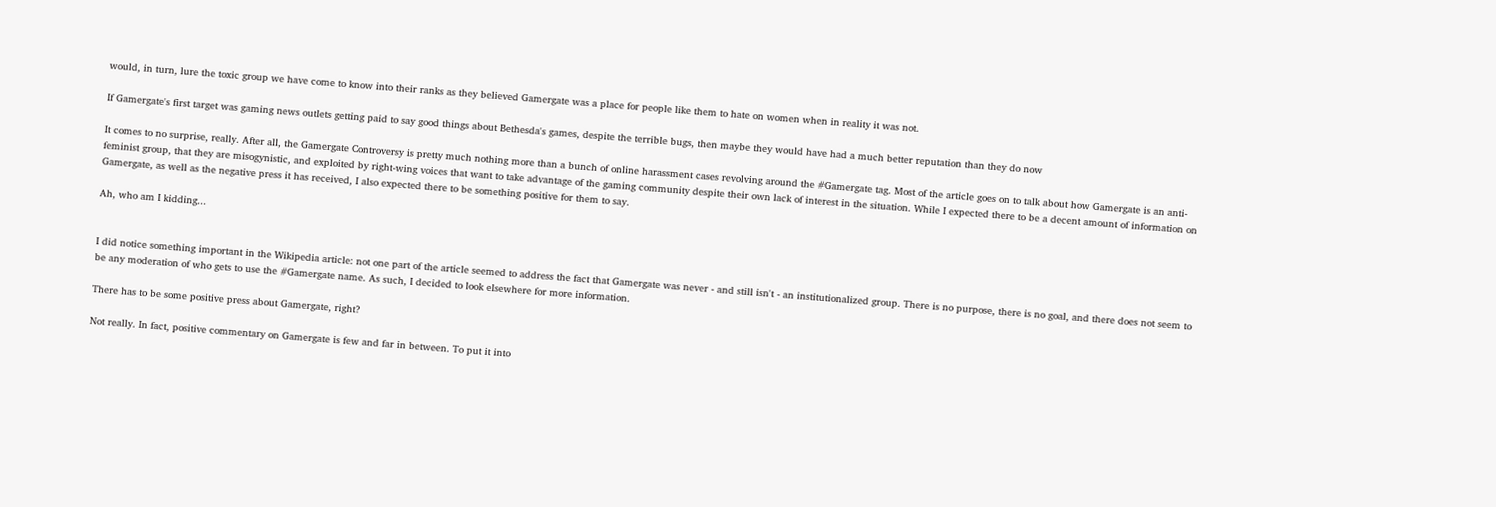would, in turn, lure the toxic group we have come to know into their ranks as they believed Gamergate was a place for people like them to hate on women when in reality it was not.

If Gamergate's first target was gaming news outlets getting paid to say good things about Bethesda's games, despite the terrible bugs, then maybe they would have had a much better reputation than they do now

It comes to no surprise, really. After all, the Gamergate Controversy is pretty much nothing more than a bunch of online harassment cases revolving around the #Gamergate tag. Most of the article goes on to talk about how Gamergate is an anti-feminist group, that they are misogynistic, and exploited by right-wing voices that want to take advantage of the gaming community despite their own lack of interest in the situation. While I expected there to be a decent amount of information on Gamergate, as well as the negative press it has received, I also expected there to be something positive for them to say.

Ah, who am I kidding...


I did notice something important in the Wikipedia article: not one part of the article seemed to address the fact that Gamergate was never - and still isn't - an institutionalized group. There is no purpose, there is no goal, and there does not seem to be any moderation of who gets to use the #Gamergate name. As such, I decided to look elsewhere for more information.

There has to be some positive press about Gamergate, right?

Not really. In fact, positive commentary on Gamergate is few and far in between. To put it into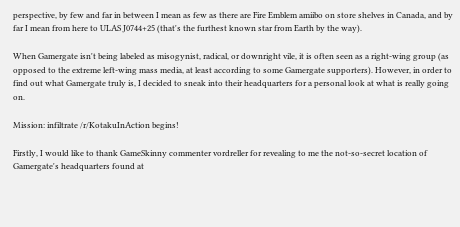perspective, by few and far in between I mean as few as there are Fire Emblem amiibo on store shelves in Canada, and by far I mean from here to ULAS J0744+25 (that's the furthest known star from Earth by the way).

When Gamergate isn't being labeled as misogynist, radical, or downright vile, it is often seen as a right-wing group (as opposed to the extreme left-wing mass media, at least according to some Gamergate supporters). However, in order to find out what Gamergate truly is, I decided to sneak into their headquarters for a personal look at what is really going on.

Mission: infiltrate /r/KotakuInAction begins!

Firstly, I would like to thank GameSkinny commenter vordreller for revealing to me the not-so-secret location of Gamergate's headquarters found at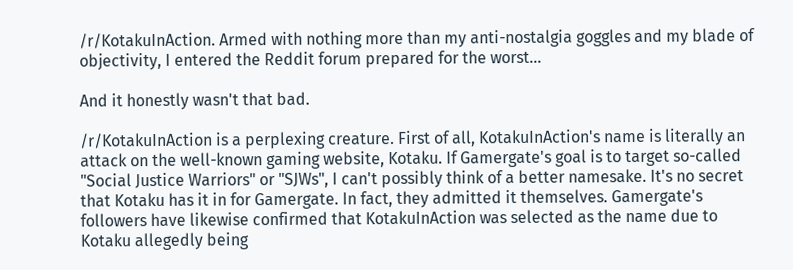/r/KotakuInAction. Armed with nothing more than my anti-nostalgia goggles and my blade of objectivity, I entered the Reddit forum prepared for the worst...

And it honestly wasn't that bad.

/r/KotakuInAction is a perplexing creature. First of all, KotakuInAction's name is literally an attack on the well-known gaming website, Kotaku. If Gamergate's goal is to target so-called "Social Justice Warriors" or "SJWs", I can't possibly think of a better namesake. It's no secret that Kotaku has it in for Gamergate. In fact, they admitted it themselves. Gamergate's followers have likewise confirmed that KotakuInAction was selected as the name due to Kotaku allegedly being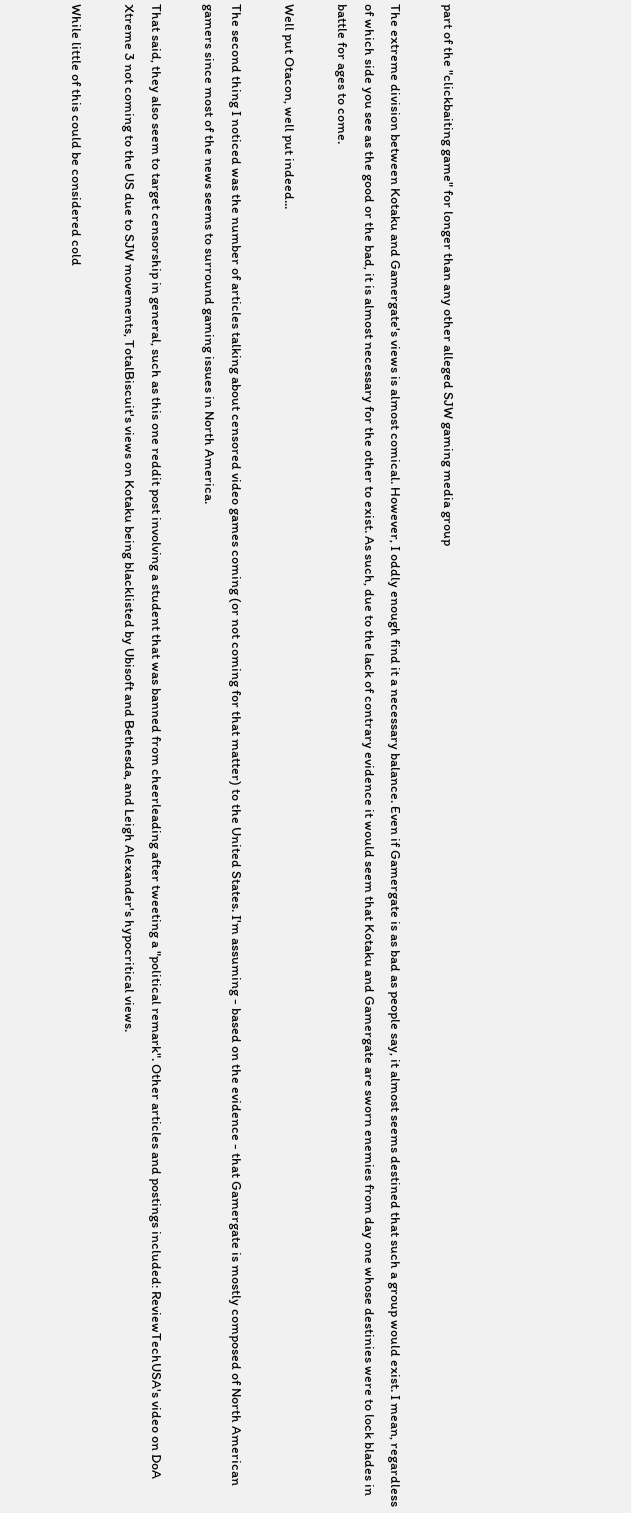part of the "clickbaiting game" for longer than any other alleged SJW gaming media group

The extreme division between Kotaku and Gamergate's views is almost comical. However, I oddly enough find it a necessary balance. Even if Gamergate is as bad as people say, it almost seems destined that such a group would exist. I mean, regardless of which side you see as the good or the bad, it is almost necessary for the other to exist. As such, due to the lack of contrary evidence it would seem that Kotaku and Gamergate are sworn enemies from day one whose destinies were to lock blades in battle for ages to come.

Well put Otacon, well put indeed...

The second thing I noticed was the number of articles talking about censored video games coming (or not coming for that matter) to the United States. I'm assuming - based on the evidence - that Gamergate is mostly composed of North American gamers since most of the news seems to surround gaming issues in North America.

That said, they also seem to target censorship in general, such as this one reddit post involving a student that was banned from cheerleading after tweeting a "political remark". Other articles and postings included: ReviewTechUSA's video on DoA Xtreme 3 not coming to the US due to SJW movements, TotalBiscuit's views on Kotaku being blacklisted by Ubisoft and Bethesda, and Leigh Alexander's hypocritical views.

While little of this could be considered cold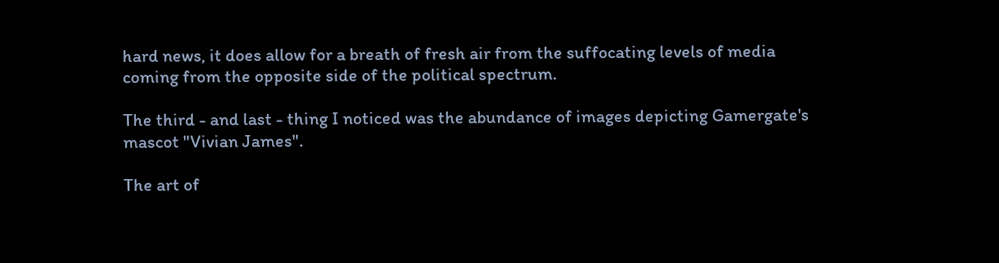hard news, it does allow for a breath of fresh air from the suffocating levels of media coming from the opposite side of the political spectrum.

The third - and last - thing I noticed was the abundance of images depicting Gamergate's mascot "Vivian James".

The art of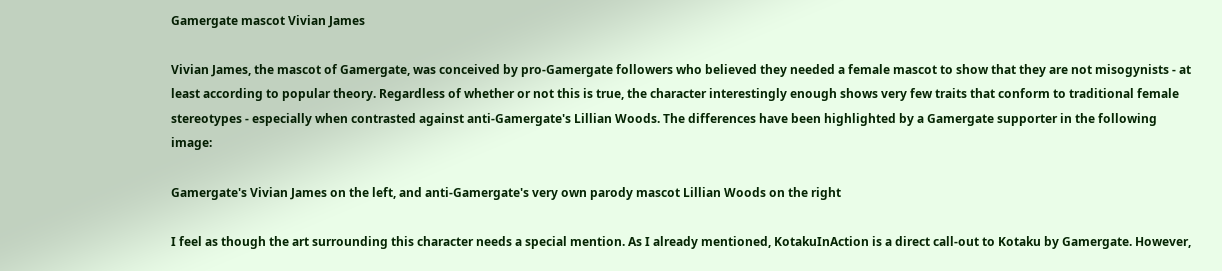Gamergate mascot Vivian James

Vivian James, the mascot of Gamergate, was conceived by pro-Gamergate followers who believed they needed a female mascot to show that they are not misogynists - at least according to popular theory. Regardless of whether or not this is true, the character interestingly enough shows very few traits that conform to traditional female stereotypes - especially when contrasted against anti-Gamergate's Lillian Woods. The differences have been highlighted by a Gamergate supporter in the following image:

Gamergate's Vivian James on the left, and anti-Gamergate's very own parody mascot Lillian Woods on the right

I feel as though the art surrounding this character needs a special mention. As I already mentioned, KotakuInAction is a direct call-out to Kotaku by Gamergate. However,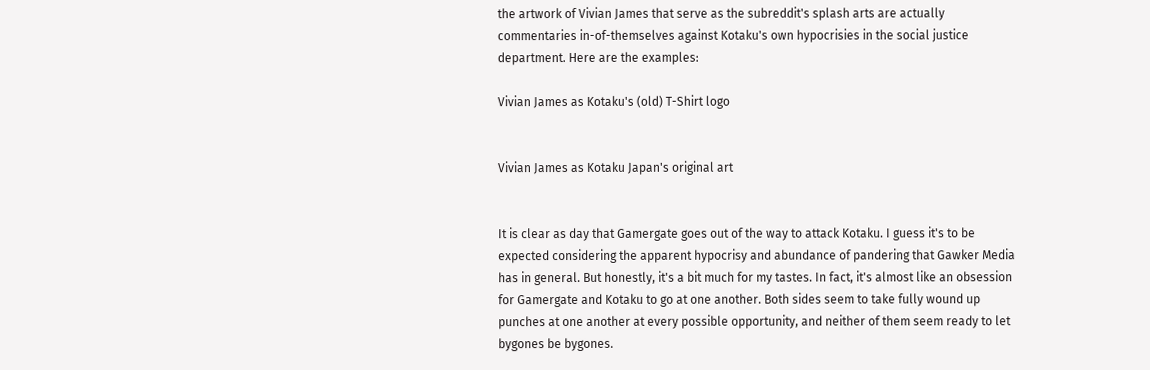the artwork of Vivian James that serve as the subreddit's splash arts are actually commentaries in-of-themselves against Kotaku's own hypocrisies in the social justice department. Here are the examples:

Vivian James as Kotaku's (old) T-Shirt logo


Vivian James as Kotaku Japan's original art


It is clear as day that Gamergate goes out of the way to attack Kotaku. I guess it's to be expected considering the apparent hypocrisy and abundance of pandering that Gawker Media has in general. But honestly, it's a bit much for my tastes. In fact, it's almost like an obsession for Gamergate and Kotaku to go at one another. Both sides seem to take fully wound up punches at one another at every possible opportunity, and neither of them seem ready to let bygones be bygones.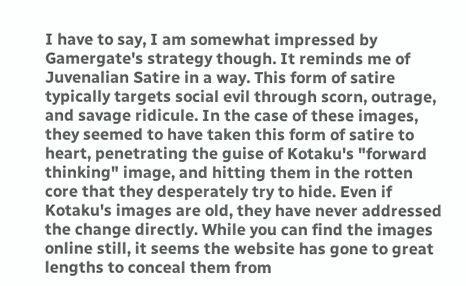I have to say, I am somewhat impressed by Gamergate's strategy though. It reminds me of Juvenalian Satire in a way. This form of satire typically targets social evil through scorn, outrage, and savage ridicule. In the case of these images, they seemed to have taken this form of satire to heart, penetrating the guise of Kotaku's "forward thinking" image, and hitting them in the rotten core that they desperately try to hide. Even if Kotaku's images are old, they have never addressed the change directly. While you can find the images online still, it seems the website has gone to great lengths to conceal them from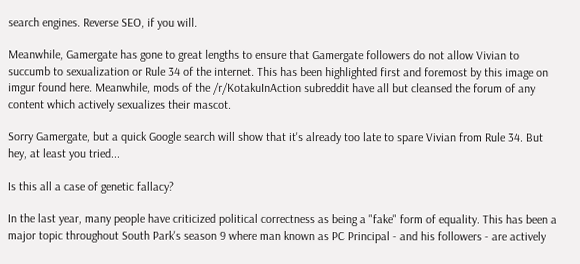search engines. Reverse SEO, if you will.

Meanwhile, Gamergate has gone to great lengths to ensure that Gamergate followers do not allow Vivian to succumb to sexualization or Rule 34 of the internet. This has been highlighted first and foremost by this image on imgur found here. Meanwhile, mods of the /r/KotakuInAction subreddit have all but cleansed the forum of any content which actively sexualizes their mascot.

Sorry Gamergate, but a quick Google search will show that it's already too late to spare Vivian from Rule 34. But hey, at least you tried...

Is this all a case of genetic fallacy?

In the last year, many people have criticized political correctness as being a "fake" form of equality. This has been a major topic throughout South Park's season 9 where man known as PC Principal - and his followers - are actively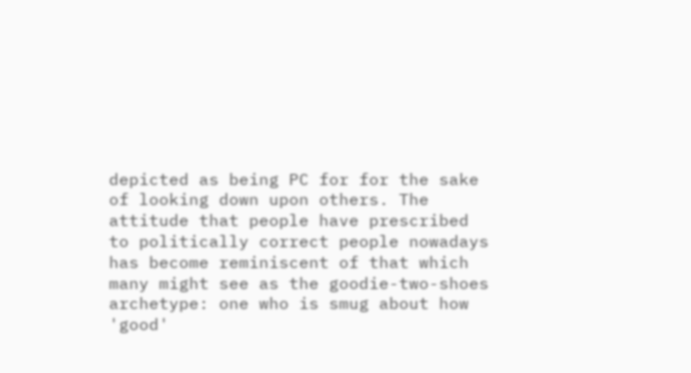depicted as being PC for for the sake of looking down upon others. The attitude that people have prescribed to politically correct people nowadays has become reminiscent of that which many might see as the goodie-two-shoes archetype: one who is smug about how 'good'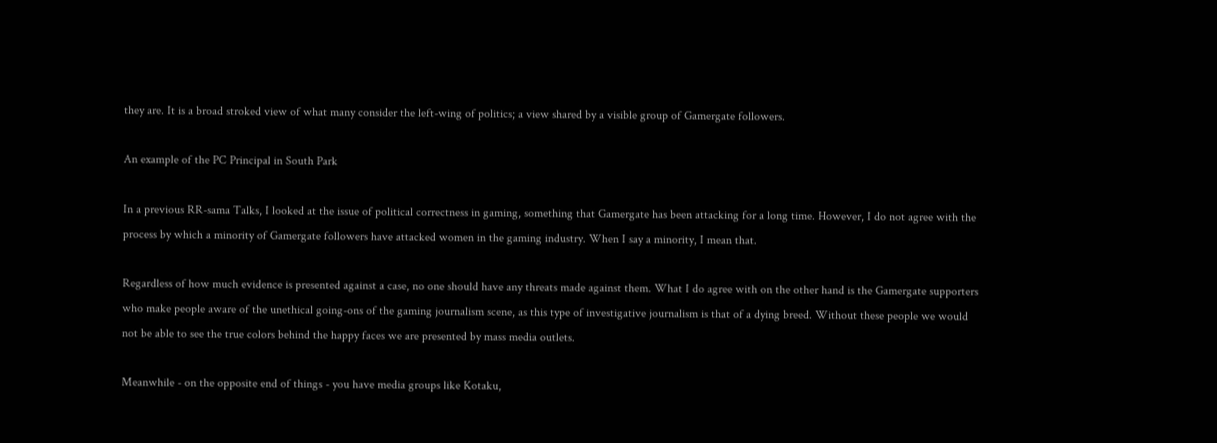they are. It is a broad stroked view of what many consider the left-wing of politics; a view shared by a visible group of Gamergate followers.

An example of the PC Principal in South Park

In a previous RR-sama Talks, I looked at the issue of political correctness in gaming, something that Gamergate has been attacking for a long time. However, I do not agree with the process by which a minority of Gamergate followers have attacked women in the gaming industry. When I say a minority, I mean that.

Regardless of how much evidence is presented against a case, no one should have any threats made against them. What I do agree with on the other hand is the Gamergate supporters who make people aware of the unethical going-ons of the gaming journalism scene, as this type of investigative journalism is that of a dying breed. Without these people we would not be able to see the true colors behind the happy faces we are presented by mass media outlets.

Meanwhile - on the opposite end of things - you have media groups like Kotaku,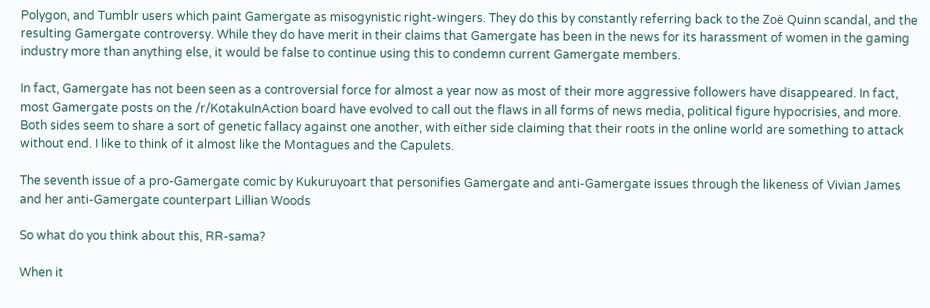Polygon, and Tumblr users which paint Gamergate as misogynistic right-wingers. They do this by constantly referring back to the Zoë Quinn scandal, and the resulting Gamergate controversy. While they do have merit in their claims that Gamergate has been in the news for its harassment of women in the gaming industry more than anything else, it would be false to continue using this to condemn current Gamergate members.

In fact, Gamergate has not been seen as a controversial force for almost a year now as most of their more aggressive followers have disappeared. In fact, most Gamergate posts on the /r/KotakuInAction board have evolved to call out the flaws in all forms of news media, political figure hypocrisies, and more. Both sides seem to share a sort of genetic fallacy against one another, with either side claiming that their roots in the online world are something to attack without end. I like to think of it almost like the Montagues and the Capulets.

The seventh issue of a pro-Gamergate comic by Kukuruyoart that personifies Gamergate and anti-Gamergate issues through the likeness of Vivian James and her anti-Gamergate counterpart Lillian Woods

So what do you think about this, RR-sama?

When it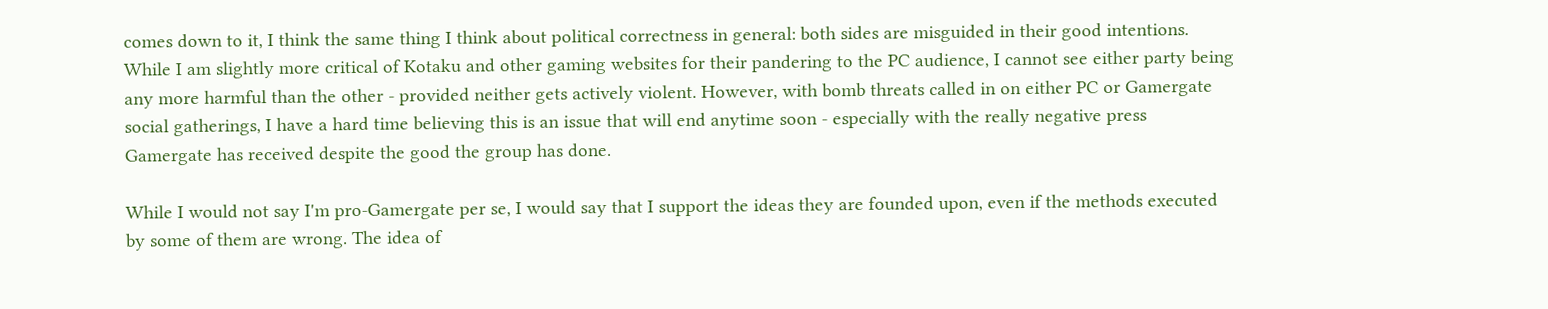comes down to it, I think the same thing I think about political correctness in general: both sides are misguided in their good intentions. While I am slightly more critical of Kotaku and other gaming websites for their pandering to the PC audience, I cannot see either party being any more harmful than the other - provided neither gets actively violent. However, with bomb threats called in on either PC or Gamergate social gatherings, I have a hard time believing this is an issue that will end anytime soon - especially with the really negative press Gamergate has received despite the good the group has done.

While I would not say I'm pro-Gamergate per se, I would say that I support the ideas they are founded upon, even if the methods executed by some of them are wrong. The idea of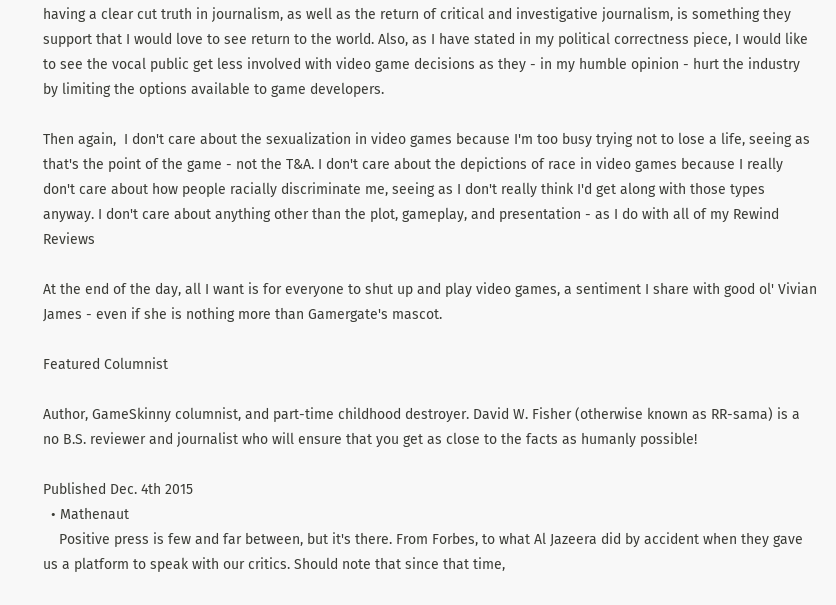having a clear cut truth in journalism, as well as the return of critical and investigative journalism, is something they support that I would love to see return to the world. Also, as I have stated in my political correctness piece, I would like to see the vocal public get less involved with video game decisions as they - in my humble opinion - hurt the industry by limiting the options available to game developers.

Then again,  I don't care about the sexualization in video games because I'm too busy trying not to lose a life, seeing as that's the point of the game - not the T&A. I don't care about the depictions of race in video games because I really don't care about how people racially discriminate me, seeing as I don't really think I'd get along with those types anyway. I don't care about anything other than the plot, gameplay, and presentation - as I do with all of my Rewind Reviews

At the end of the day, all I want is for everyone to shut up and play video games, a sentiment I share with good ol' Vivian James - even if she is nothing more than Gamergate's mascot.

Featured Columnist

Author, GameSkinny columnist, and part-time childhood destroyer. David W. Fisher (otherwise known as RR-sama) is a no B.S. reviewer and journalist who will ensure that you get as close to the facts as humanly possible!

Published Dec. 4th 2015
  • Mathenaut
    Positive press is few and far between, but it's there. From Forbes, to what Al Jazeera did by accident when they gave us a platform to speak with our critics. Should note that since that time,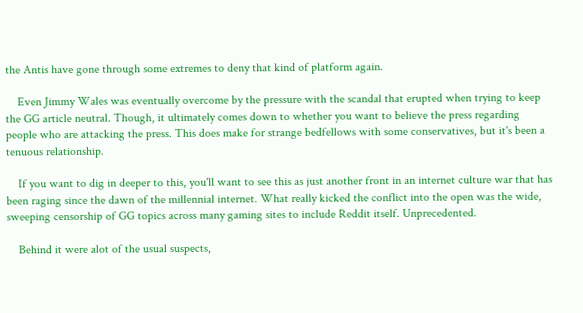the Antis have gone through some extremes to deny that kind of platform again.

    Even Jimmy Wales was eventually overcome by the pressure with the scandal that erupted when trying to keep the GG article neutral. Though, it ultimately comes down to whether you want to believe the press regarding people who are attacking the press. This does make for strange bedfellows with some conservatives, but it's been a tenuous relationship.

    If you want to dig in deeper to this, you'll want to see this as just another front in an internet culture war that has been raging since the dawn of the millennial internet. What really kicked the conflict into the open was the wide, sweeping censorship of GG topics across many gaming sites to include Reddit itself. Unprecedented.

    Behind it were alot of the usual suspects,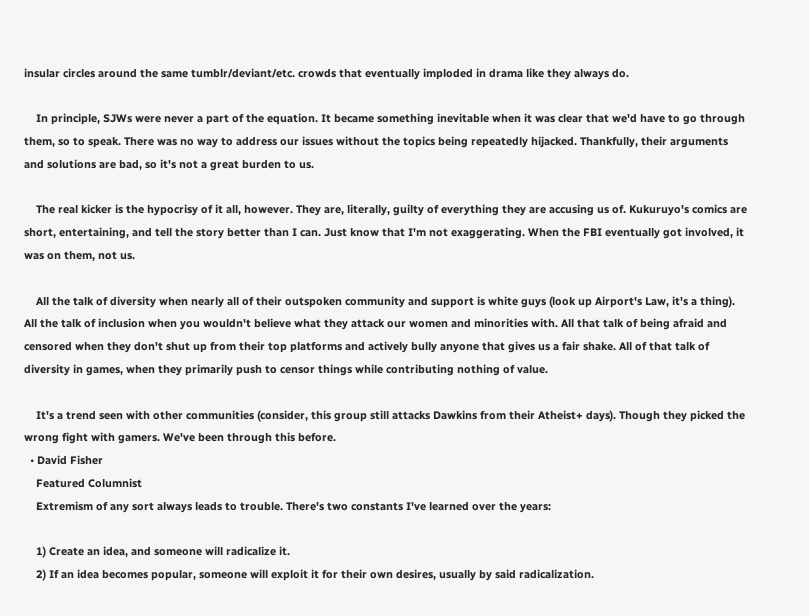insular circles around the same tumblr/deviant/etc. crowds that eventually imploded in drama like they always do.

    In principle, SJWs were never a part of the equation. It became something inevitable when it was clear that we'd have to go through them, so to speak. There was no way to address our issues without the topics being repeatedly hijacked. Thankfully, their arguments and solutions are bad, so it's not a great burden to us.

    The real kicker is the hypocrisy of it all, however. They are, literally, guilty of everything they are accusing us of. Kukuruyo's comics are short, entertaining, and tell the story better than I can. Just know that I'm not exaggerating. When the FBI eventually got involved, it was on them, not us.

    All the talk of diversity when nearly all of their outspoken community and support is white guys (look up Airport's Law, it's a thing). All the talk of inclusion when you wouldn't believe what they attack our women and minorities with. All that talk of being afraid and censored when they don't shut up from their top platforms and actively bully anyone that gives us a fair shake. All of that talk of diversity in games, when they primarily push to censor things while contributing nothing of value.

    It's a trend seen with other communities (consider, this group still attacks Dawkins from their Atheist+ days). Though they picked the wrong fight with gamers. We've been through this before.
  • David Fisher
    Featured Columnist
    Extremism of any sort always leads to trouble. There's two constants I've learned over the years:

    1) Create an idea, and someone will radicalize it.
    2) If an idea becomes popular, someone will exploit it for their own desires, usually by said radicalization.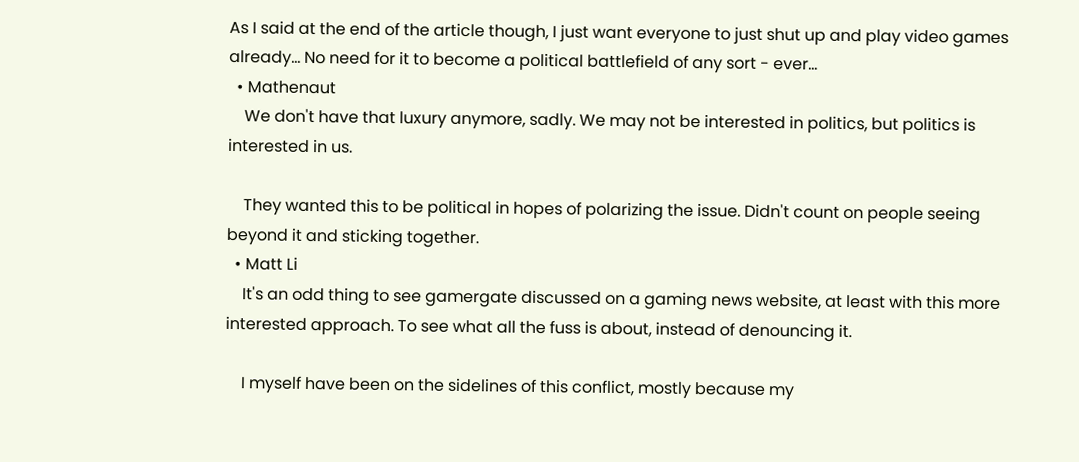As I said at the end of the article though, I just want everyone to just shut up and play video games already... No need for it to become a political battlefield of any sort - ever...
  • Mathenaut
    We don't have that luxury anymore, sadly. We may not be interested in politics, but politics is interested in us.

    They wanted this to be political in hopes of polarizing the issue. Didn't count on people seeing beyond it and sticking together.
  • Matt Li
    It's an odd thing to see gamergate discussed on a gaming news website, at least with this more interested approach. To see what all the fuss is about, instead of denouncing it.

    I myself have been on the sidelines of this conflict, mostly because my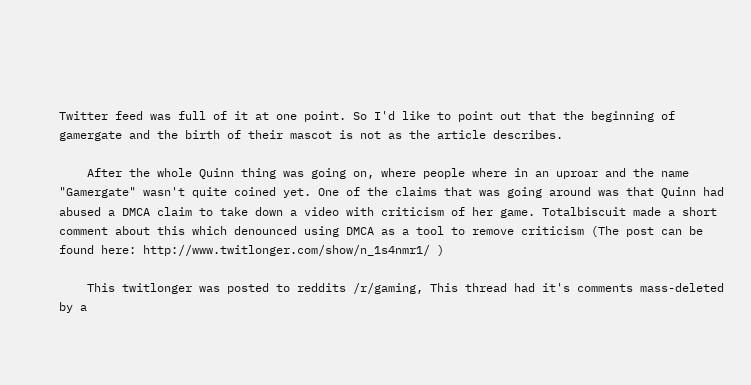Twitter feed was full of it at one point. So I'd like to point out that the beginning of gamergate and the birth of their mascot is not as the article describes.

    After the whole Quinn thing was going on, where people where in an uproar and the name "Gamergate" wasn't quite coined yet. One of the claims that was going around was that Quinn had abused a DMCA claim to take down a video with criticism of her game. Totalbiscuit made a short comment about this which denounced using DMCA as a tool to remove criticism (The post can be found here: http://www.twitlonger.com/show/n_1s4nmr1/ )

    This twitlonger was posted to reddits /r/gaming, This thread had it's comments mass-deleted by a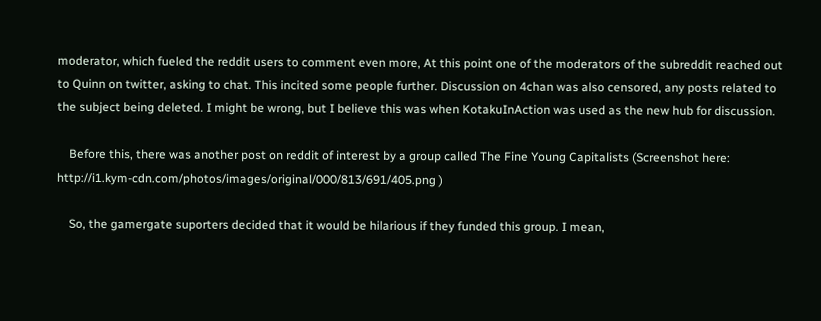moderator, which fueled the reddit users to comment even more, At this point one of the moderators of the subreddit reached out to Quinn on twitter, asking to chat. This incited some people further. Discussion on 4chan was also censored, any posts related to the subject being deleted. I might be wrong, but I believe this was when KotakuInAction was used as the new hub for discussion.

    Before this, there was another post on reddit of interest by a group called The Fine Young Capitalists (Screenshot here: http://i1.kym-cdn.com/photos/images/original/000/813/691/405.png )

    So, the gamergate suporters decided that it would be hilarious if they funded this group. I mean,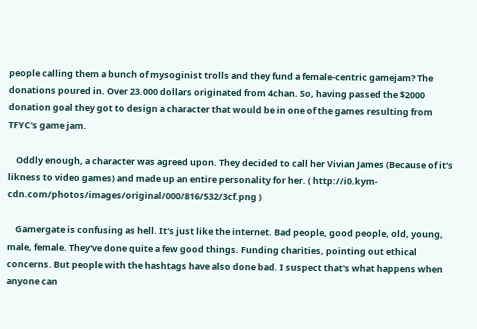people calling them a bunch of mysoginist trolls and they fund a female-centric gamejam? The donations poured in. Over 23.000 dollars originated from 4chan. So, having passed the $2000 donation goal they got to design a character that would be in one of the games resulting from TFYC's game jam.

    Oddly enough, a character was agreed upon. They decided to call her Vivian James (Because of it's likness to video games) and made up an entire personality for her. ( http://i0.kym-cdn.com/photos/images/original/000/816/532/3cf.png )

    Gamergate is confusing as hell. It's just like the internet. Bad people, good people, old, young, male, female. They've done quite a few good things. Funding charities, pointing out ethical concerns. But people with the hashtags have also done bad. I suspect that's what happens when anyone can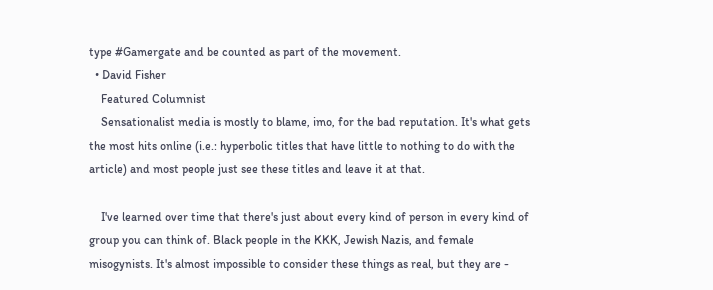type #Gamergate and be counted as part of the movement.
  • David Fisher
    Featured Columnist
    Sensationalist media is mostly to blame, imo, for the bad reputation. It's what gets the most hits online (i.e.: hyperbolic titles that have little to nothing to do with the article) and most people just see these titles and leave it at that.

    I've learned over time that there's just about every kind of person in every kind of group you can think of. Black people in the KKK, Jewish Nazis, and female misogynists. It's almost impossible to consider these things as real, but they are -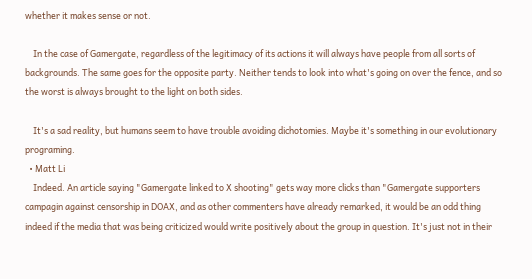whether it makes sense or not.

    In the case of Gamergate, regardless of the legitimacy of its actions it will always have people from all sorts of backgrounds. The same goes for the opposite party. Neither tends to look into what's going on over the fence, and so the worst is always brought to the light on both sides.

    It's a sad reality, but humans seem to have trouble avoiding dichotomies. Maybe it's something in our evolutionary programing.
  • Matt Li
    Indeed. An article saying "Gamergate linked to X shooting" gets way more clicks than "Gamergate supporters campagin against censorship in DOAX, and as other commenters have already remarked, it would be an odd thing indeed if the media that was being criticized would write positively about the group in question. It's just not in their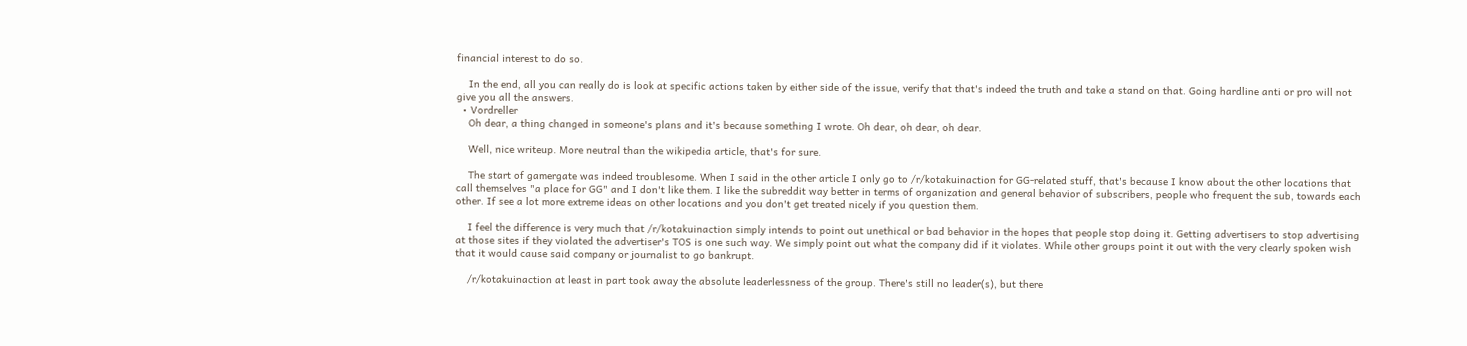financial interest to do so.

    In the end, all you can really do is look at specific actions taken by either side of the issue, verify that that's indeed the truth and take a stand on that. Going hardline anti or pro will not give you all the answers.
  • Vordreller
    Oh dear, a thing changed in someone's plans and it's because something I wrote. Oh dear, oh dear, oh dear.

    Well, nice writeup. More neutral than the wikipedia article, that's for sure.

    The start of gamergate was indeed troublesome. When I said in the other article I only go to /r/kotakuinaction for GG-related stuff, that's because I know about the other locations that call themselves "a place for GG" and I don't like them. I like the subreddit way better in terms of organization and general behavior of subscribers, people who frequent the sub, towards each other. If see a lot more extreme ideas on other locations and you don't get treated nicely if you question them.

    I feel the difference is very much that /r/kotakuinaction simply intends to point out unethical or bad behavior in the hopes that people stop doing it. Getting advertisers to stop advertising at those sites if they violated the advertiser's TOS is one such way. We simply point out what the company did if it violates. While other groups point it out with the very clearly spoken wish that it would cause said company or journalist to go bankrupt.

    /r/kotakuinaction at least in part took away the absolute leaderlessness of the group. There's still no leader(s), but there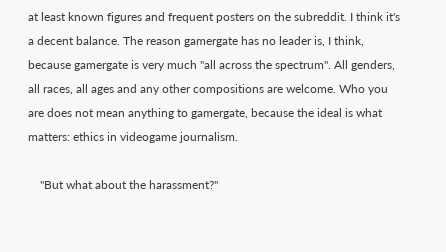at least known figures and frequent posters on the subreddit. I think it's a decent balance. The reason gamergate has no leader is, I think, because gamergate is very much "all across the spectrum". All genders, all races, all ages and any other compositions are welcome. Who you are does not mean anything to gamergate, because the ideal is what matters: ethics in videogame journalism.

    "But what about the harassment?"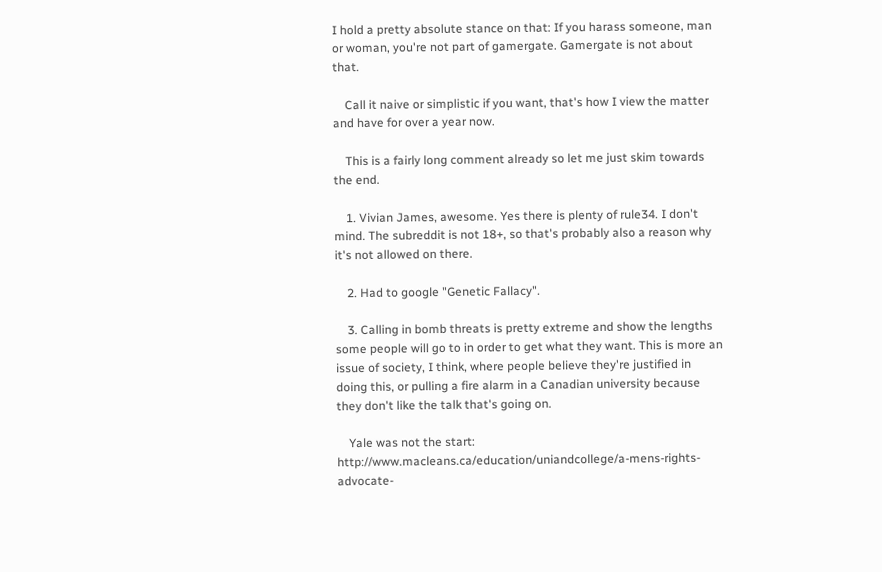I hold a pretty absolute stance on that: If you harass someone, man or woman, you're not part of gamergate. Gamergate is not about that.

    Call it naive or simplistic if you want, that's how I view the matter and have for over a year now.

    This is a fairly long comment already so let me just skim towards the end.

    1. Vivian James, awesome. Yes there is plenty of rule34. I don't mind. The subreddit is not 18+, so that's probably also a reason why it's not allowed on there.

    2. Had to google "Genetic Fallacy".

    3. Calling in bomb threats is pretty extreme and show the lengths some people will go to in order to get what they want. This is more an issue of society, I think, where people believe they're justified in doing this, or pulling a fire alarm in a Canadian university because they don't like the talk that's going on.

    Yale was not the start: http://www.macleans.ca/education/uniandcollege/a-mens-rights-advocate-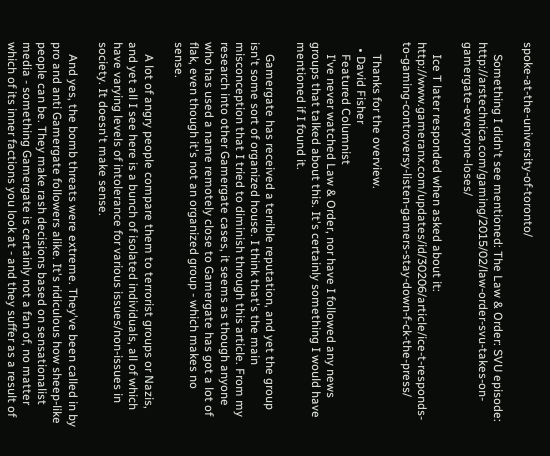spoke-at-the-university-of-toronto/

    Something I didn't see mentioned: The Law & Order: SVU episode: http://arstechnica.com/gaming/2015/02/law-order-svu-takes-on-gamergate-everyone-loses/

    Ice T later responded when asked about it: http://www.gameranx.com/updates/id/30206/article/ice-t-responds-to-gaming-controversy-listen-gamers-stay-down-f-ck-the-press/

    Thanks for the overview.
  • David Fisher
    Featured Columnist
    I've never watched Law & Order, nor have I followed any news groups that talked about this. It's certainly something I would have mentioned if I found it.

    Gamergate has received a terrible reputation, and yet the group isn't some sort of organized house. I think that's the main misconception that I tried to diminish through this article. From my research into other Gamergate cases, it seems as though anyone who has used a name remotely close to Gamergate has got a lot of flak, even though it's not an organized group - which makes no sense.

    A lot of angry people compare them to terrorist groups or Nazis, and yet all I see here is a bunch of isolated individuals, all of which have varying levels of intolerance for various issues/non-issues in society. It doesn't make sense.

    And yes, the bomb threats were extreme. They've been called in by pro and anti Gamergate followers alike. It's ridiculous how sheep-like people can be. They make rash decisions based on sensationalist media - something Gamergate is certainly not a fan of, no matter which of its inner factions you look at - and they suffer as a result of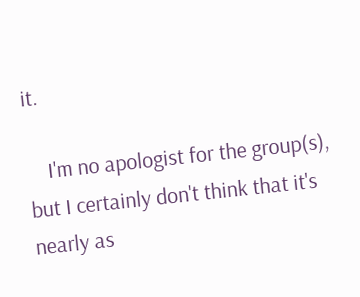it.

    I'm no apologist for the group(s), but I certainly don't think that it's nearly as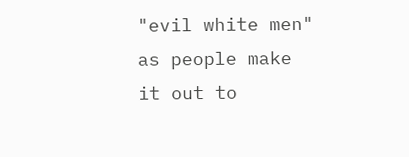"evil white men" as people make it out to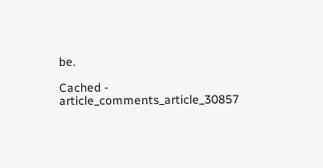be.

Cached - article_comments_article_30857